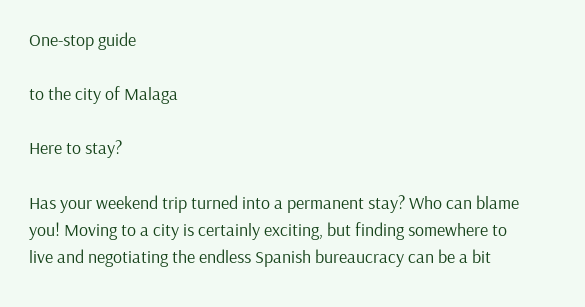One-stop guide

to the city of Malaga

Here to stay?

Has your weekend trip turned into a permanent stay? Who can blame you! Moving to a city is certainly exciting, but finding somewhere to live and negotiating the endless Spanish bureaucracy can be a bit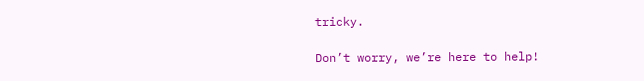tricky.

Don’t worry, we’re here to help!